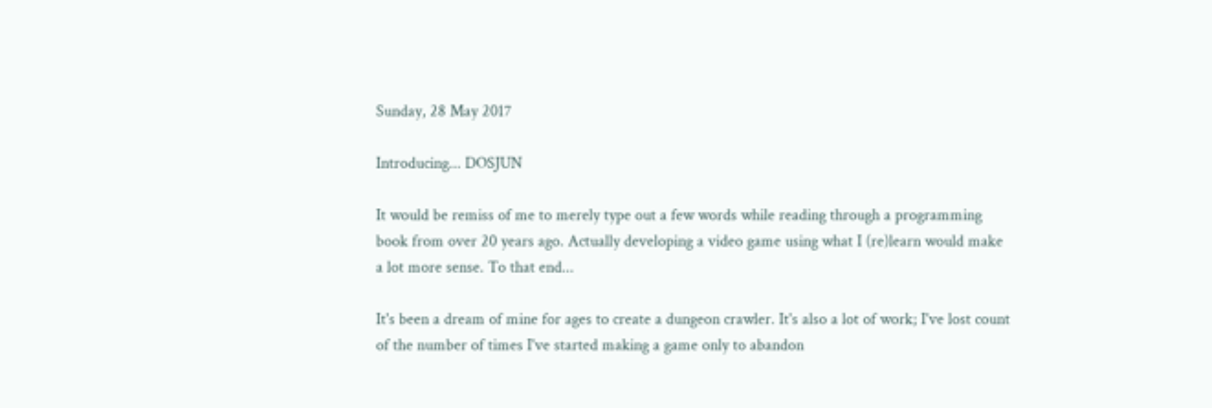Sunday, 28 May 2017

Introducing... DOSJUN

It would be remiss of me to merely type out a few words while reading through a programming book from over 20 years ago. Actually developing a video game using what I (re)learn would make a lot more sense. To that end...

It's been a dream of mine for ages to create a dungeon crawler. It's also a lot of work; I've lost count of the number of times I've started making a game only to abandon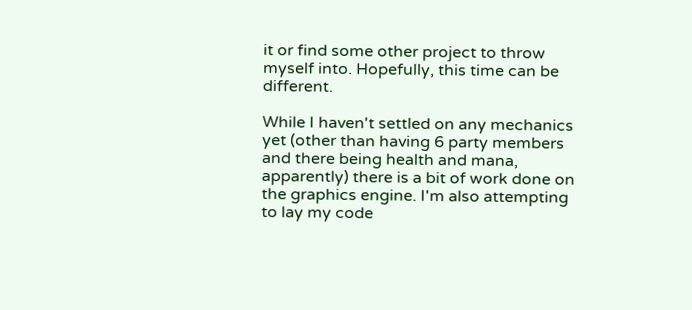it or find some other project to throw myself into. Hopefully, this time can be different.

While I haven't settled on any mechanics yet (other than having 6 party members and there being health and mana, apparently) there is a bit of work done on the graphics engine. I'm also attempting to lay my code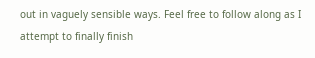out in vaguely sensible ways. Feel free to follow along as I attempt to finally finish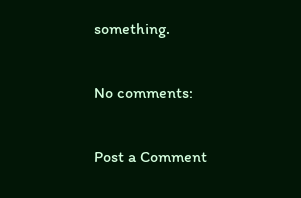something.

No comments:

Post a Comment